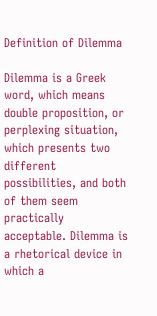Definition of Dilemma

Dilemma is a Greek word, which means double proposition, or perplexing situation, which presents two different possibilities, and both of them seem practically acceptable. Dilemma is a rhetorical device in which a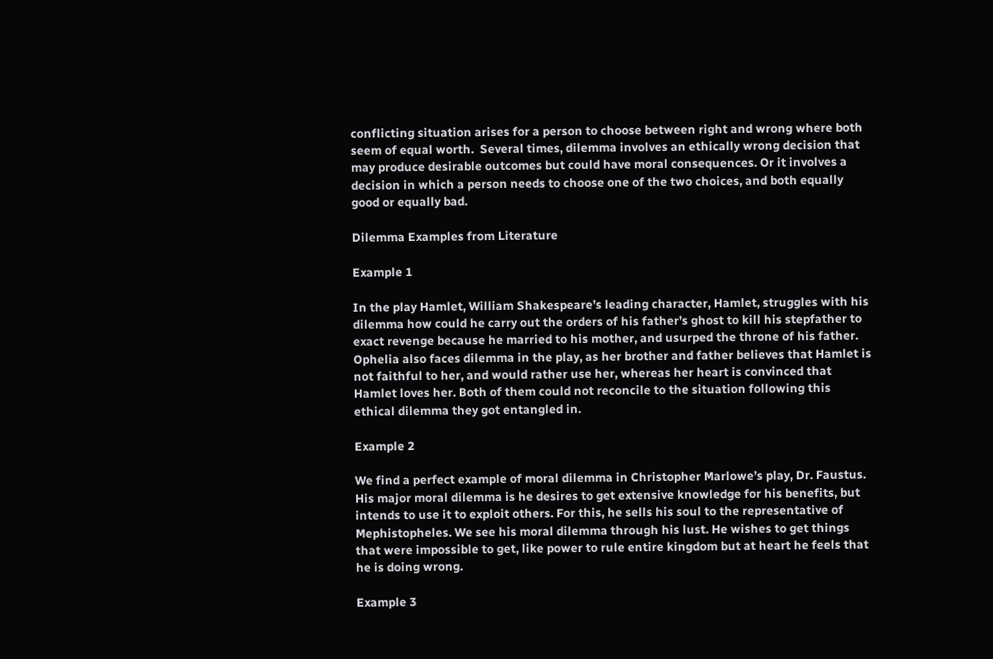conflicting situation arises for a person to choose between right and wrong where both seem of equal worth.  Several times, dilemma involves an ethically wrong decision that may produce desirable outcomes but could have moral consequences. Or it involves a decision in which a person needs to choose one of the two choices, and both equally good or equally bad.

Dilemma Examples from Literature

Example 1

In the play Hamlet, William Shakespeare’s leading character, Hamlet, struggles with his dilemma how could he carry out the orders of his father’s ghost to kill his stepfather to exact revenge because he married to his mother, and usurped the throne of his father. Ophelia also faces dilemma in the play, as her brother and father believes that Hamlet is not faithful to her, and would rather use her, whereas her heart is convinced that Hamlet loves her. Both of them could not reconcile to the situation following this ethical dilemma they got entangled in.

Example 2

We find a perfect example of moral dilemma in Christopher Marlowe’s play, Dr. Faustus. His major moral dilemma is he desires to get extensive knowledge for his benefits, but intends to use it to exploit others. For this, he sells his soul to the representative of Mephistopheles. We see his moral dilemma through his lust. He wishes to get things that were impossible to get, like power to rule entire kingdom but at heart he feels that he is doing wrong.

Example 3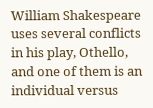William Shakespeare uses several conflicts in his play, Othello, and one of them is an individual versus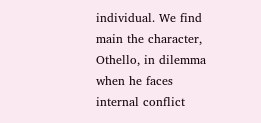individual. We find main the character, Othello, in dilemma when he faces internal conflict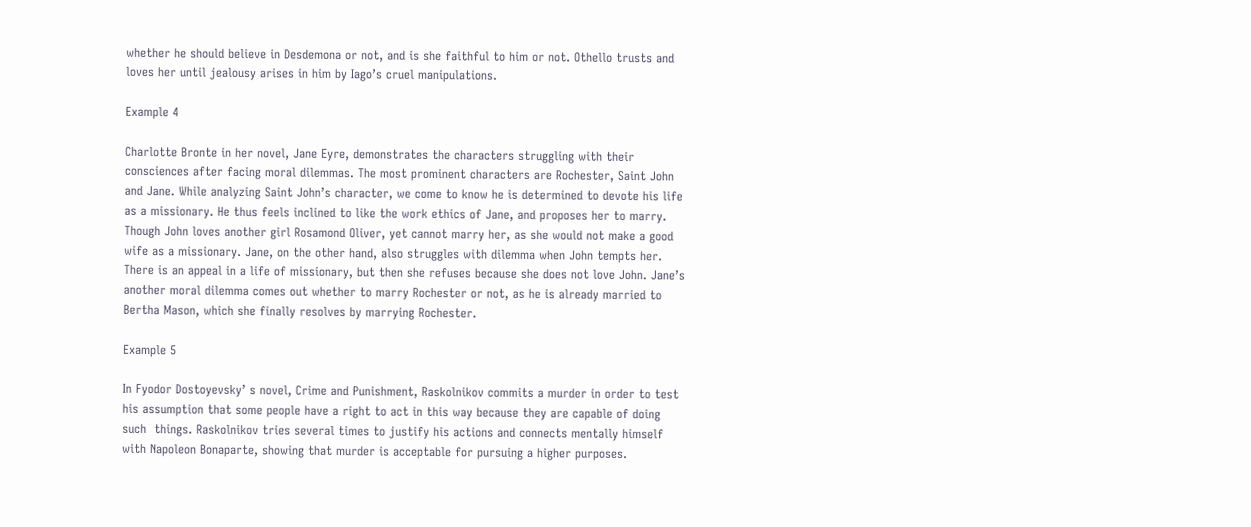whether he should believe in Desdemona or not, and is she faithful to him or not. Othello trusts and loves her until jealousy arises in him by Iago’s cruel manipulations.

Example 4

Charlotte Bronte in her novel, Jane Eyre, demonstrates the characters struggling with their consciences after facing moral dilemmas. The most prominent characters are Rochester, Saint John and Jane. While analyzing Saint John’s character, we come to know he is determined to devote his life as a missionary. He thus feels inclined to like the work ethics of Jane, and proposes her to marry. Though John loves another girl Rosamond Oliver, yet cannot marry her, as she would not make a good wife as a missionary. Jane, on the other hand, also struggles with dilemma when John tempts her. There is an appeal in a life of missionary, but then she refuses because she does not love John. Jane’s another moral dilemma comes out whether to marry Rochester or not, as he is already married to Bertha Mason, which she finally resolves by marrying Rochester.

Example 5

In Fyodor Dostoyevsky’ s novel, Crime and Punishment, Raskolnikov commits a murder in order to test his assumption that some people have a right to act in this way because they are capable of doing such  things. Raskolnikov tries several times to justify his actions and connects mentally himself with Napoleon Bonaparte, showing that murder is acceptable for pursuing a higher purposes.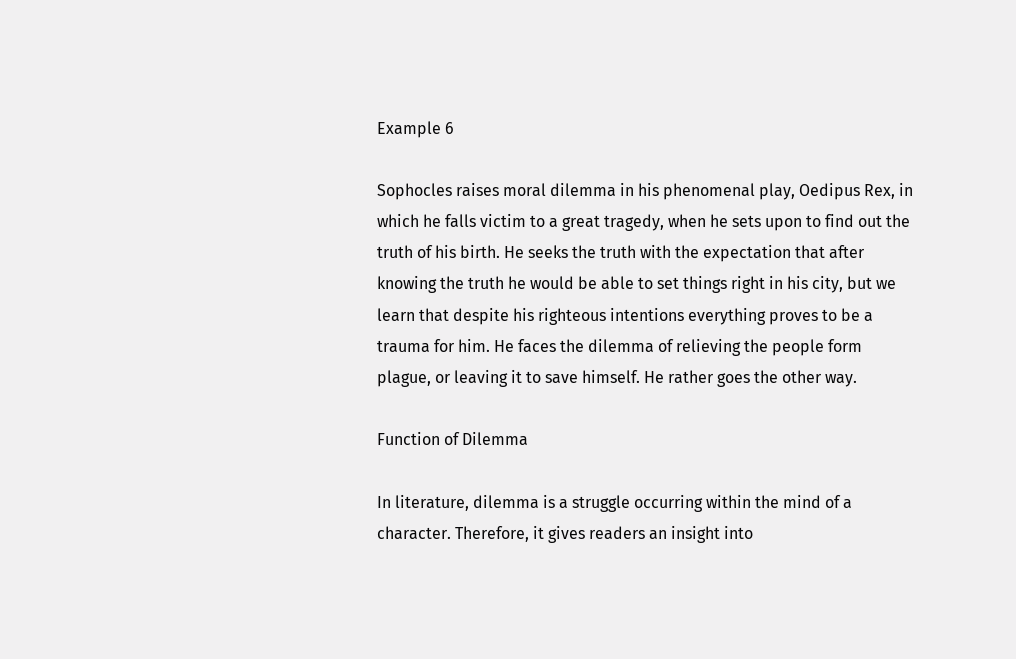Example 6

Sophocles raises moral dilemma in his phenomenal play, Oedipus Rex, in which he falls victim to a great tragedy, when he sets upon to find out the truth of his birth. He seeks the truth with the expectation that after knowing the truth he would be able to set things right in his city, but we learn that despite his righteous intentions everything proves to be a trauma for him. He faces the dilemma of relieving the people form plague, or leaving it to save himself. He rather goes the other way.

Function of Dilemma

In literature, dilemma is a struggle occurring within the mind of a character. Therefore, it gives readers an insight into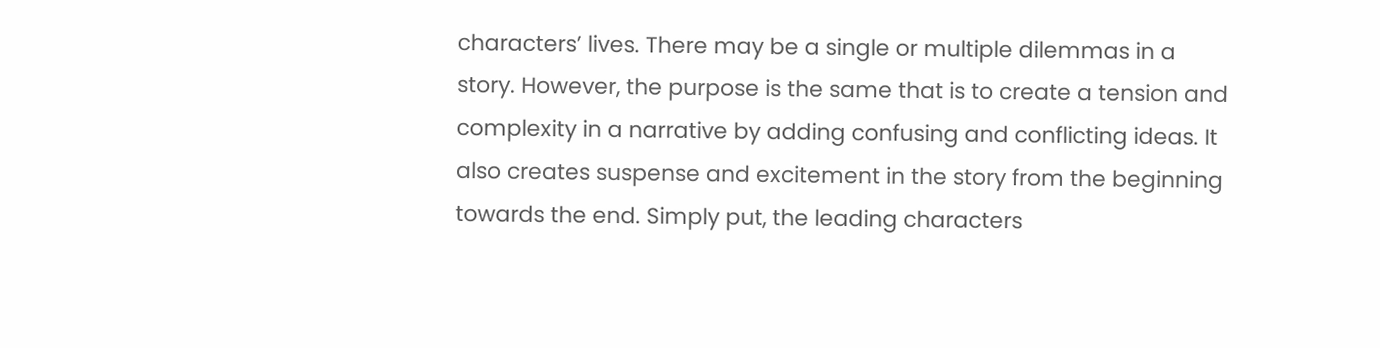characters’ lives. There may be a single or multiple dilemmas in a story. However, the purpose is the same that is to create a tension and complexity in a narrative by adding confusing and conflicting ideas. It also creates suspense and excitement in the story from the beginning towards the end. Simply put, the leading characters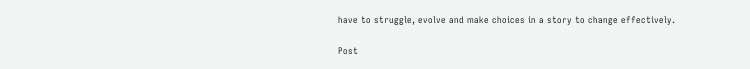have to struggle, evolve and make choices in a story to change effectively.

Post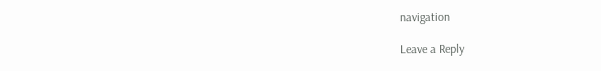navigation

Leave a Reply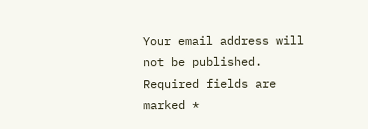Your email address will not be published. Required fields are marked *